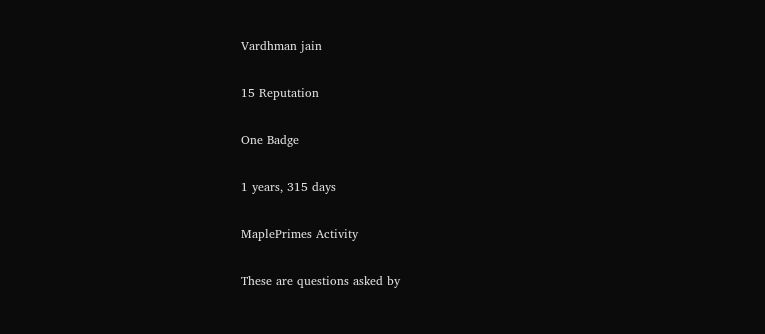Vardhman jain

15 Reputation

One Badge

1 years, 315 days

MaplePrimes Activity

These are questions asked by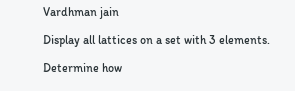Vardhman jain

Display all lattices on a set with 3 elements.

Determine how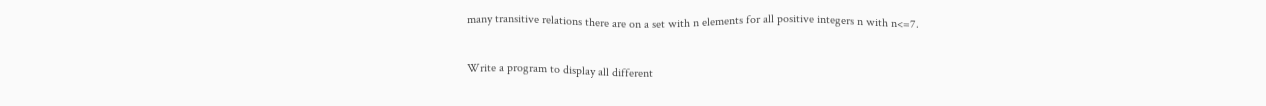many transitive relations there are on a set with n elements for all positive integers n with n<=7.

Write a program to display all different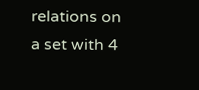relations on a set with 4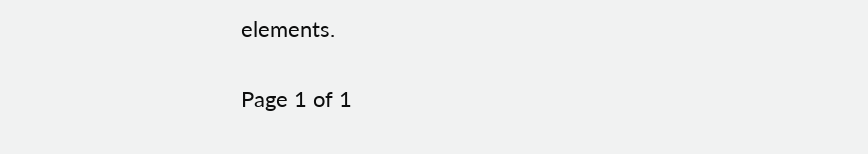elements.

Page 1 of 1